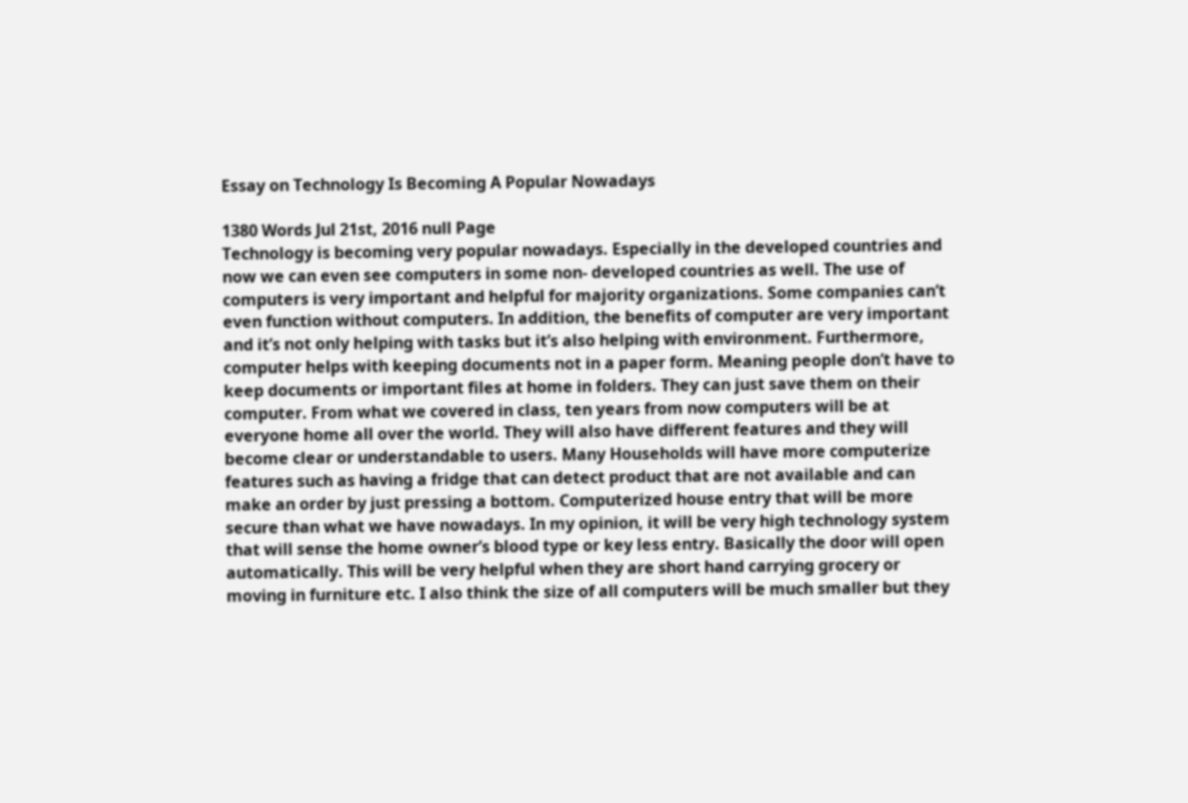Essay on Technology Is Becoming A Popular Nowadays

1380 Words Jul 21st, 2016 null Page
Technology is becoming very popular nowadays. Especially in the developed countries and now we can even see computers in some non- developed countries as well. The use of computers is very important and helpful for majority organizations. Some companies can’t even function without computers. In addition, the benefits of computer are very important and it’s not only helping with tasks but it’s also helping with environment. Furthermore, computer helps with keeping documents not in a paper form. Meaning people don’t have to keep documents or important files at home in folders. They can just save them on their computer. From what we covered in class, ten years from now computers will be at everyone home all over the world. They will also have different features and they will become clear or understandable to users. Many Households will have more computerize features such as having a fridge that can detect product that are not available and can make an order by just pressing a bottom. Computerized house entry that will be more secure than what we have nowadays. In my opinion, it will be very high technology system that will sense the home owner’s blood type or key less entry. Basically the door will open automatically. This will be very helpful when they are short hand carrying grocery or moving in furniture etc. I also think the size of all computers will be much smaller but they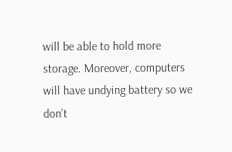will be able to hold more storage. Moreover, computers will have undying battery so we don’t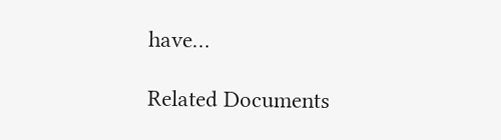have…

Related Documents